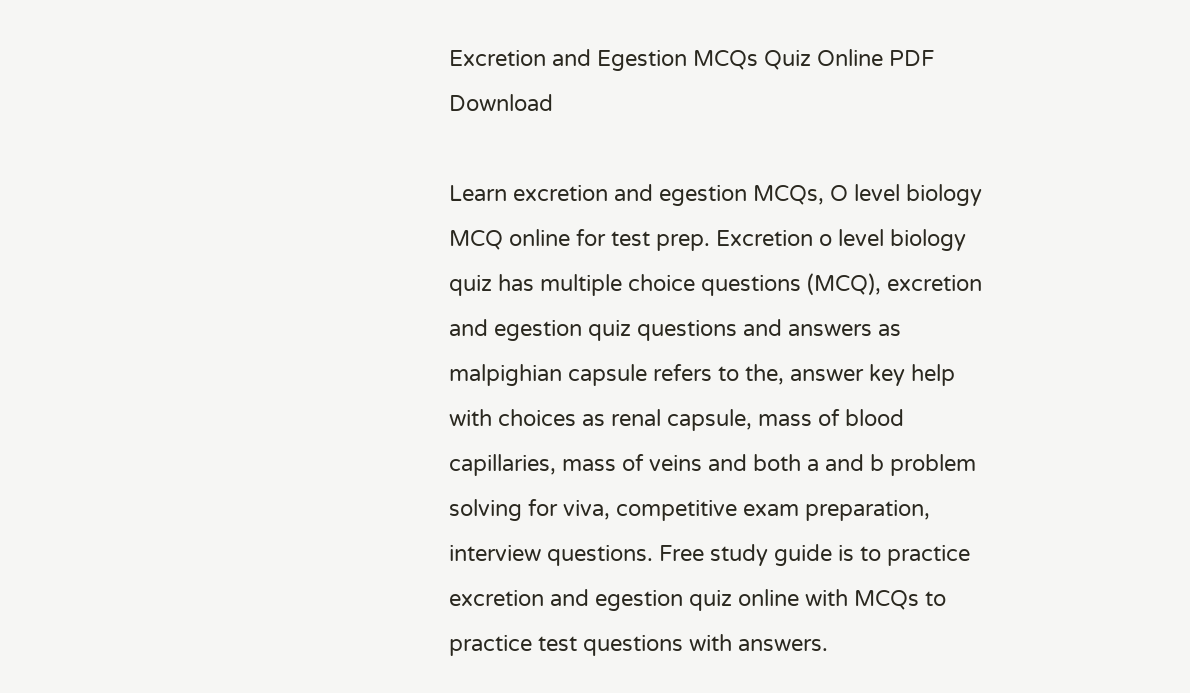Excretion and Egestion MCQs Quiz Online PDF Download

Learn excretion and egestion MCQs, O level biology MCQ online for test prep. Excretion o level biology quiz has multiple choice questions (MCQ), excretion and egestion quiz questions and answers as malpighian capsule refers to the, answer key help with choices as renal capsule, mass of blood capillaries, mass of veins and both a and b problem solving for viva, competitive exam preparation, interview questions. Free study guide is to practice excretion and egestion quiz online with MCQs to practice test questions with answers.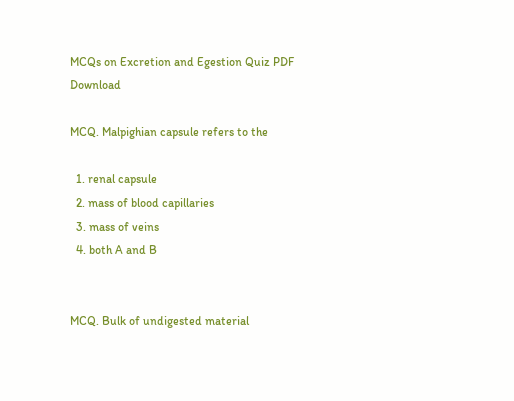MCQs on Excretion and Egestion Quiz PDF Download

MCQ. Malpighian capsule refers to the

  1. renal capsule
  2. mass of blood capillaries
  3. mass of veins
  4. both A and B


MCQ. Bulk of undigested material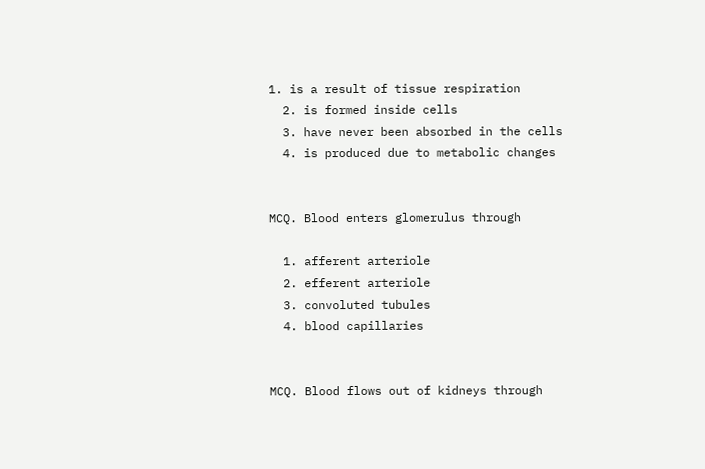1. is a result of tissue respiration
  2. is formed inside cells
  3. have never been absorbed in the cells
  4. is produced due to metabolic changes


MCQ. Blood enters glomerulus through

  1. afferent arteriole
  2. efferent arteriole
  3. convoluted tubules
  4. blood capillaries


MCQ. Blood flows out of kidneys through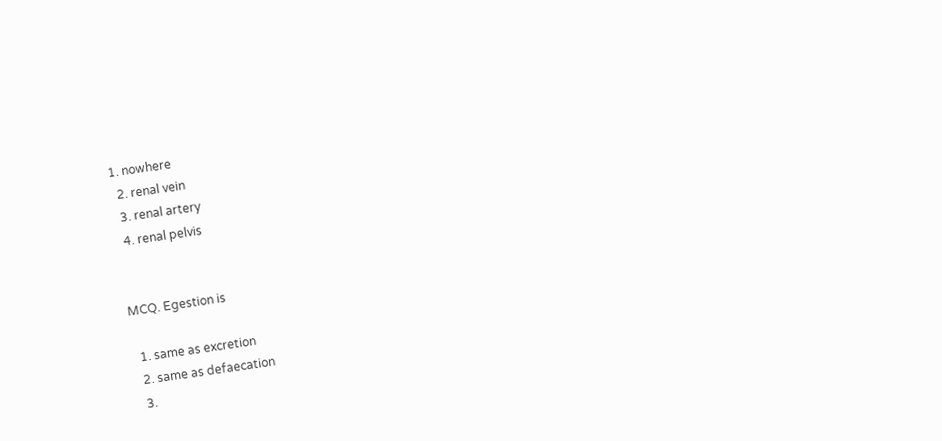1. nowhere
  2. renal vein
  3. renal artery
  4. renal pelvis


MCQ. Egestion is

  1. same as excretion
  2. same as defaecation
  3.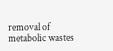removal of metabolic wastes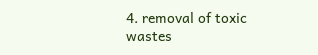4. removal of toxic wastes